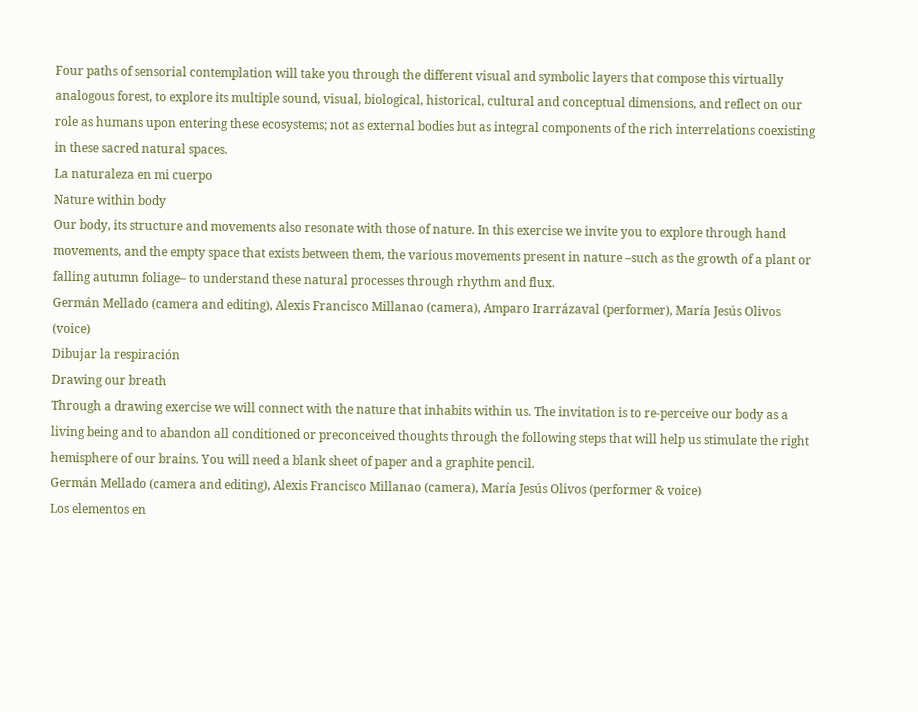Four paths of sensorial contemplation will take you through the different visual and symbolic layers that compose this virtually analogous forest, to explore its multiple sound, visual, biological, historical, cultural and conceptual dimensions, and reflect on our role as humans upon entering these ecosystems; not as external bodies but as integral components of the rich interrelations coexisting in these sacred natural spaces.
La naturaleza en mi cuerpo
Nature within body
Our body, its structure and movements also resonate with those of nature. In this exercise we invite you to explore through hand movements, and the empty space that exists between them, the various movements present in nature –such as the growth of a plant or falling autumn foliage– to understand these natural processes through rhythm and flux.
Germán Mellado (camera and editing), Alexis Francisco Millanao (camera), Amparo Irarrázaval (performer), María Jesús Olivos (voice)
Dibujar la respiración
Drawing our breath
Through a drawing exercise we will connect with the nature that inhabits within us. The invitation is to re-perceive our body as a living being and to abandon all conditioned or preconceived thoughts through the following steps that will help us stimulate the right hemisphere of our brains. You will need a blank sheet of paper and a graphite pencil.
Germán Mellado (camera and editing), Alexis Francisco Millanao (camera), María Jesús Olivos (performer & voice)
Los elementos en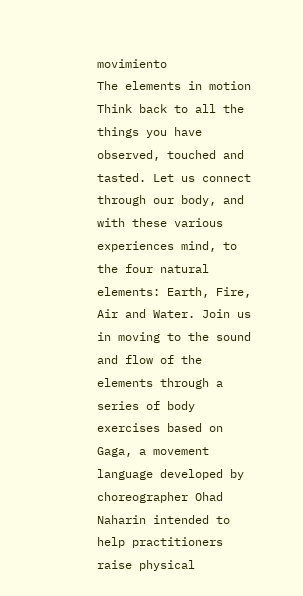movimiento
The elements in motion
Think back to all the things you have observed, touched and tasted. Let us connect through our body, and with these various experiences mind, to the four natural elements: Earth, Fire, Air and Water. Join us in moving to the sound and flow of the elements through a series of body exercises based on Gaga, a movement language developed by choreographer Ohad Naharin intended to help practitioners raise physical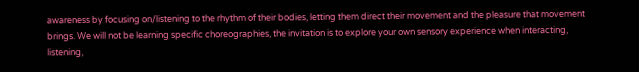awareness by focusing on/listening to the rhythm of their bodies, letting them direct their movement and the pleasure that movement brings. We will not be learning specific choreographies, the invitation is to explore your own sensory experience when interacting, listening,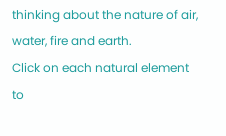thinking about the nature of air, water, fire and earth.
Click on each natural element to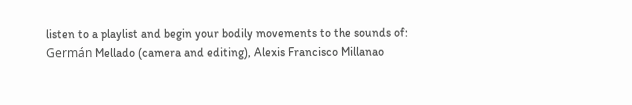listen to a playlist and begin your bodily movements to the sounds of:
Germán Mellado (camera and editing), Alexis Francisco Millanao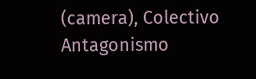(camera), Colectivo Antagonismo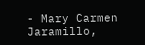- Mary Carmen Jaramillo,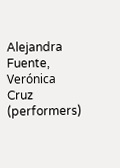Alejandra Fuente, Verónica Cruz (performers)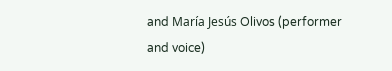and María Jesús Olivos (performer and voice)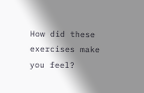How did these exercises make you feel?